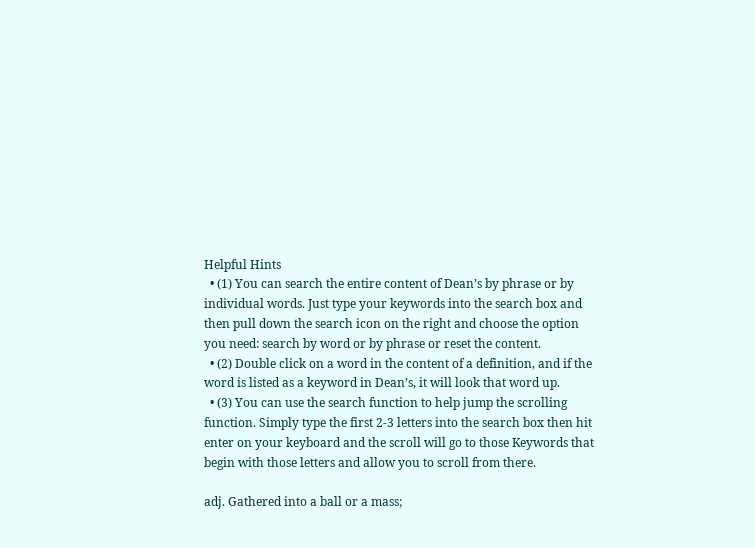Helpful Hints
  • (1) You can search the entire content of Dean’s by phrase or by individual words. Just type your keywords into the search box and then pull down the search icon on the right and choose the option you need: search by word or by phrase or reset the content.
  • (2) Double click on a word in the content of a definition, and if the word is listed as a keyword in Dean’s, it will look that word up.
  • (3) You can use the search function to help jump the scrolling function. Simply type the first 2-3 letters into the search box then hit enter on your keyboard and the scroll will go to those Keywords that begin with those letters and allow you to scroll from there.

adj. Gathered into a ball or a mass;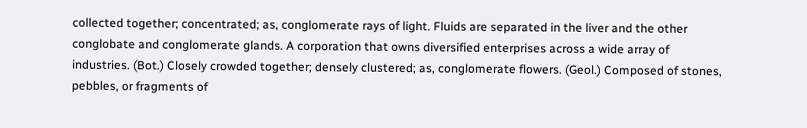collected together; concentrated; as, conglomerate rays of light. Fluids are separated in the liver and the other conglobate and conglomerate glands. A corporation that owns diversified enterprises across a wide array of industries. (Bot.) Closely crowded together; densely clustered; as, conglomerate flowers. (Geol.) Composed of stones, pebbles, or fragments of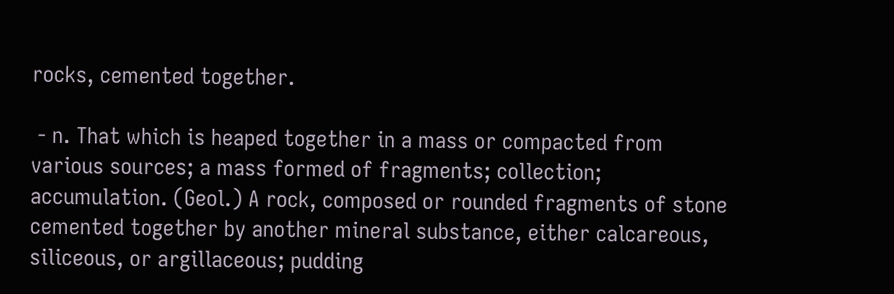rocks, cemented together.

 - n. That which is heaped together in a mass or compacted from various sources; a mass formed of fragments; collection; accumulation. (Geol.) A rock, composed or rounded fragments of stone cemented together by another mineral substance, either calcareous, siliceous, or argillaceous; pudding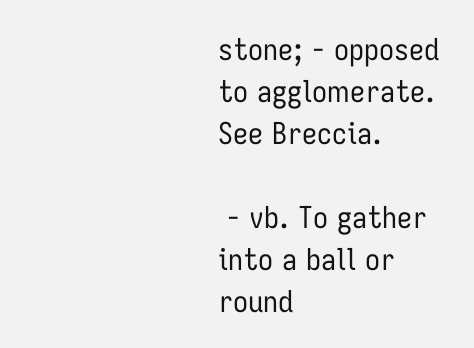stone; - opposed to agglomerate. See Breccia.

 - vb. To gather into a ball or round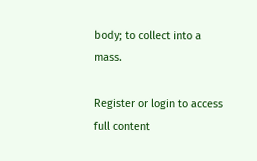body; to collect into a mass.

Register or login to access full content